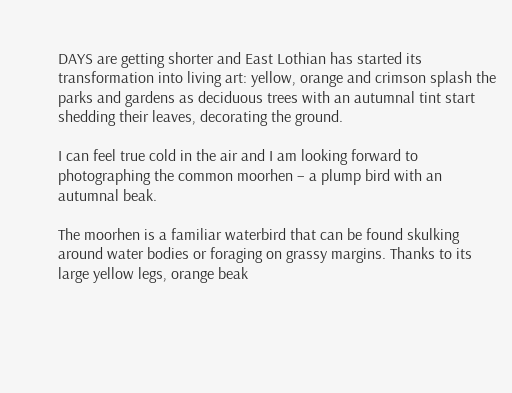DAYS are getting shorter and East Lothian has started its transformation into living art: yellow, orange and crimson splash the parks and gardens as deciduous trees with an autumnal tint start shedding their leaves, decorating the ground.

I can feel true cold in the air and I am looking forward to photographing the common moorhen – a plump bird with an autumnal beak.

The moorhen is a familiar waterbird that can be found skulking around water bodies or foraging on grassy margins. Thanks to its large yellow legs, orange beak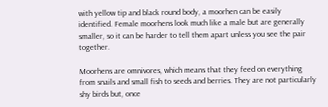with yellow tip and black round body, a moorhen can be easily identified. Female moorhens look much like a male but are generally smaller, so it can be harder to tell them apart unless you see the pair together.

Moorhens are omnivores, which means that they feed on everything from snails and small fish to seeds and berries. They are not particularly shy birds but, once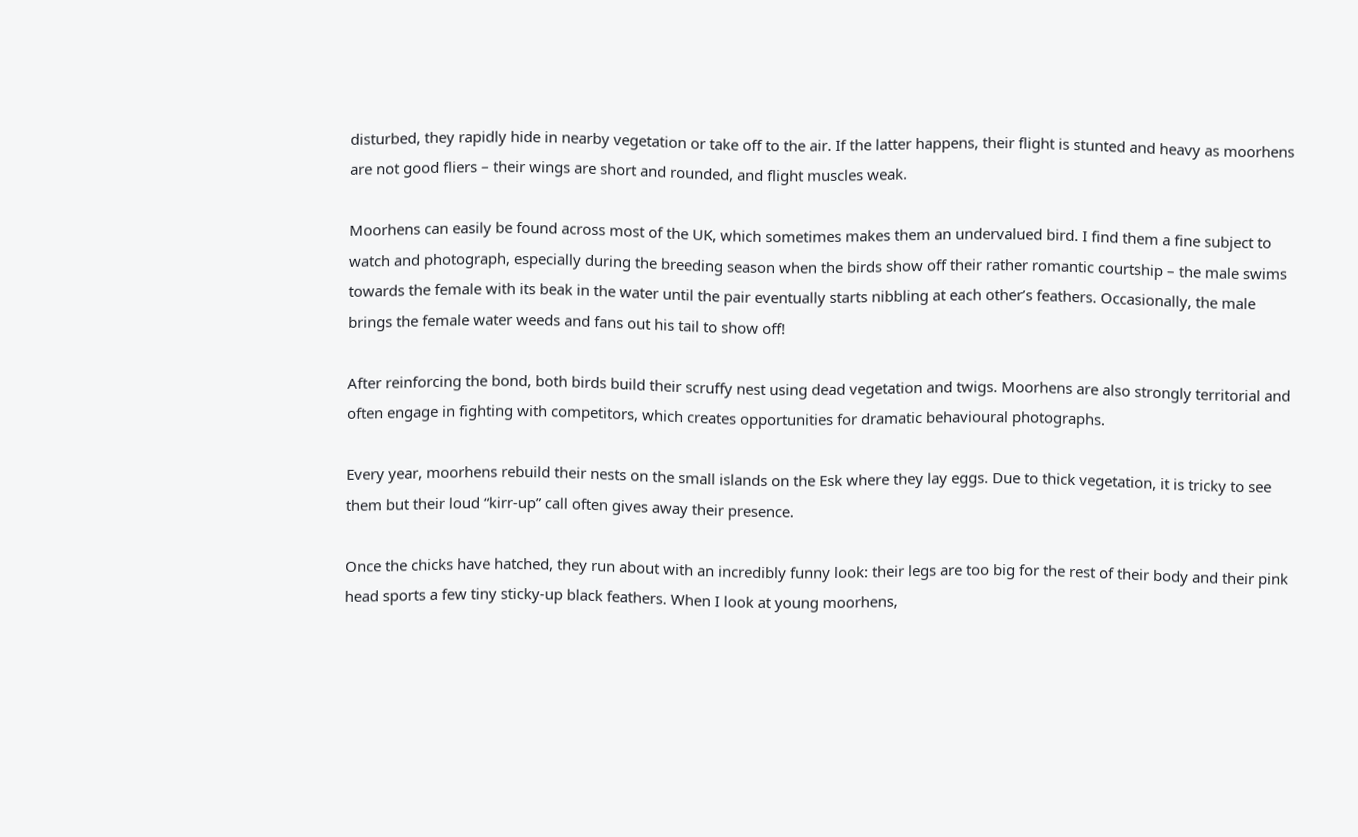disturbed, they rapidly hide in nearby vegetation or take off to the air. If the latter happens, their flight is stunted and heavy as moorhens are not good fliers – their wings are short and rounded, and flight muscles weak.

Moorhens can easily be found across most of the UK, which sometimes makes them an undervalued bird. I find them a fine subject to watch and photograph, especially during the breeding season when the birds show off their rather romantic courtship – the male swims towards the female with its beak in the water until the pair eventually starts nibbling at each other’s feathers. Occasionally, the male brings the female water weeds and fans out his tail to show off!

After reinforcing the bond, both birds build their scruffy nest using dead vegetation and twigs. Moorhens are also strongly territorial and often engage in fighting with competitors, which creates opportunities for dramatic behavioural photographs.

Every year, moorhens rebuild their nests on the small islands on the Esk where they lay eggs. Due to thick vegetation, it is tricky to see them but their loud “kirr-up” call often gives away their presence.

Once the chicks have hatched, they run about with an incredibly funny look: their legs are too big for the rest of their body and their pink head sports a few tiny sticky-up black feathers. When I look at young moorhens,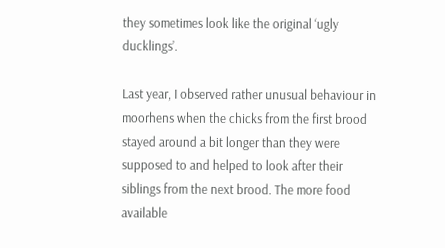they sometimes look like the original ‘ugly ducklings’.

Last year, I observed rather unusual behaviour in moorhens when the chicks from the first brood stayed around a bit longer than they were supposed to and helped to look after their siblings from the next brood. The more food available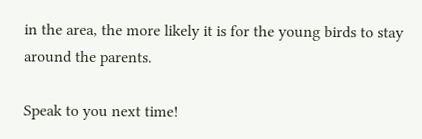in the area, the more likely it is for the young birds to stay around the parents.

Speak to you next time!